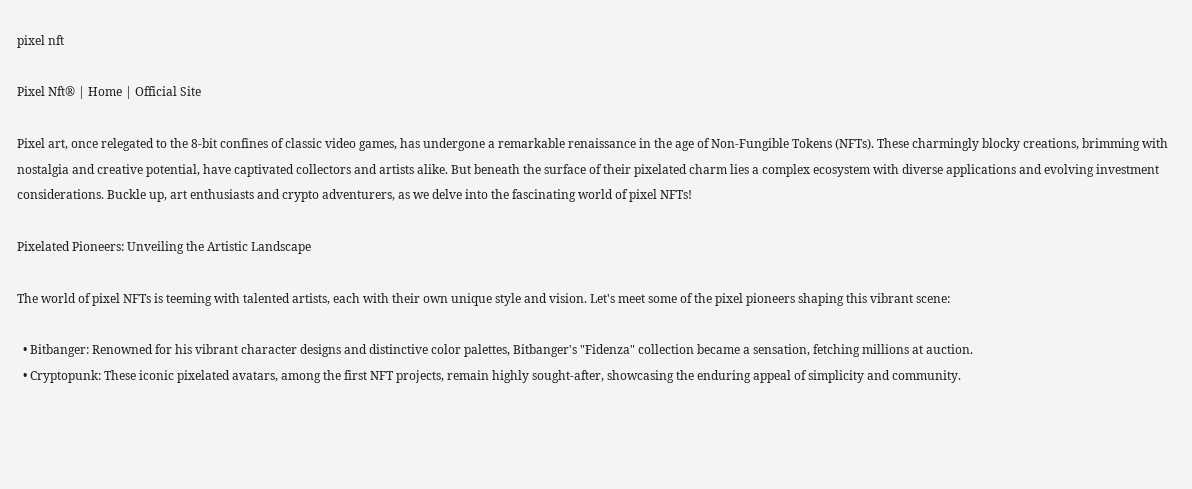pixel nft

Pixel Nft® | Home | Official Site

Pixel art, once relegated to the 8-bit confines of classic video games, has undergone a remarkable renaissance in the age of Non-Fungible Tokens (NFTs). These charmingly blocky creations, brimming with nostalgia and creative potential, have captivated collectors and artists alike. But beneath the surface of their pixelated charm lies a complex ecosystem with diverse applications and evolving investment considerations. Buckle up, art enthusiasts and crypto adventurers, as we delve into the fascinating world of pixel NFTs!

Pixelated Pioneers: Unveiling the Artistic Landscape

The world of pixel NFTs is teeming with talented artists, each with their own unique style and vision. Let's meet some of the pixel pioneers shaping this vibrant scene:

  • Bitbanger: Renowned for his vibrant character designs and distinctive color palettes, Bitbanger's "Fidenza" collection became a sensation, fetching millions at auction.
  • Cryptopunk: These iconic pixelated avatars, among the first NFT projects, remain highly sought-after, showcasing the enduring appeal of simplicity and community.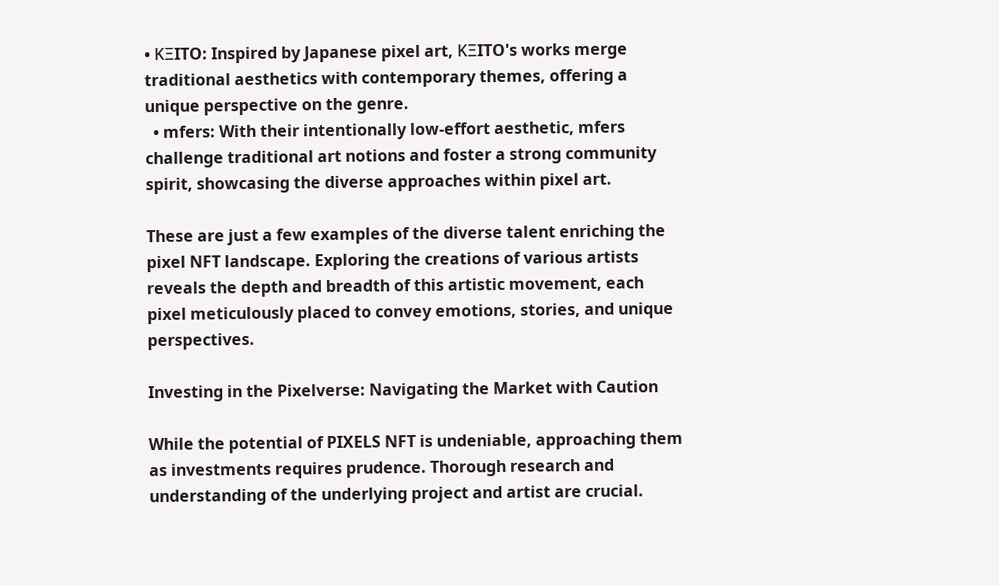• KΞITO: Inspired by Japanese pixel art, KΞITO's works merge traditional aesthetics with contemporary themes, offering a unique perspective on the genre.
  • mfers: With their intentionally low-effort aesthetic, mfers challenge traditional art notions and foster a strong community spirit, showcasing the diverse approaches within pixel art.

These are just a few examples of the diverse talent enriching the pixel NFT landscape. Exploring the creations of various artists reveals the depth and breadth of this artistic movement, each pixel meticulously placed to convey emotions, stories, and unique perspectives.

Investing in the Pixelverse: Navigating the Market with Caution

While the potential of PIXELS NFT is undeniable, approaching them as investments requires prudence. Thorough research and understanding of the underlying project and artist are crucial.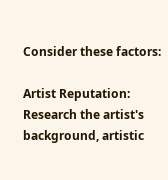Consider these factors:

Artist Reputation: Research the artist's background, artistic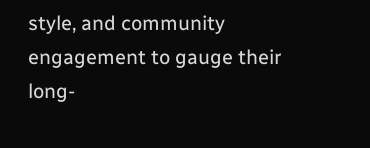style, and community engagement to gauge their long-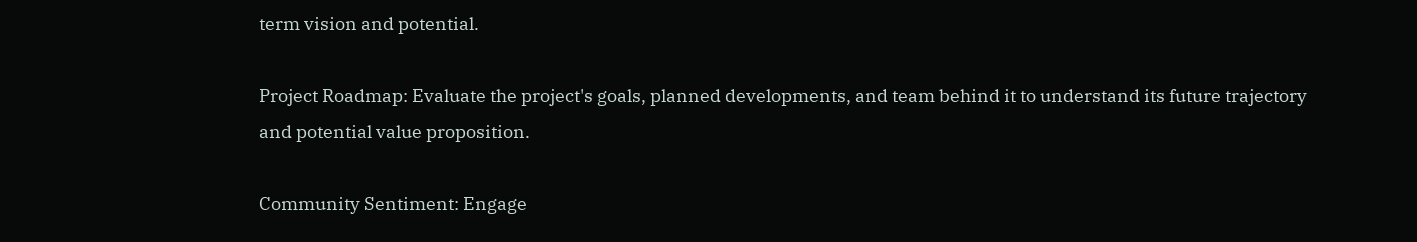term vision and potential.

Project Roadmap: Evaluate the project's goals, planned developments, and team behind it to understand its future trajectory and potential value proposition.

Community Sentiment: Engage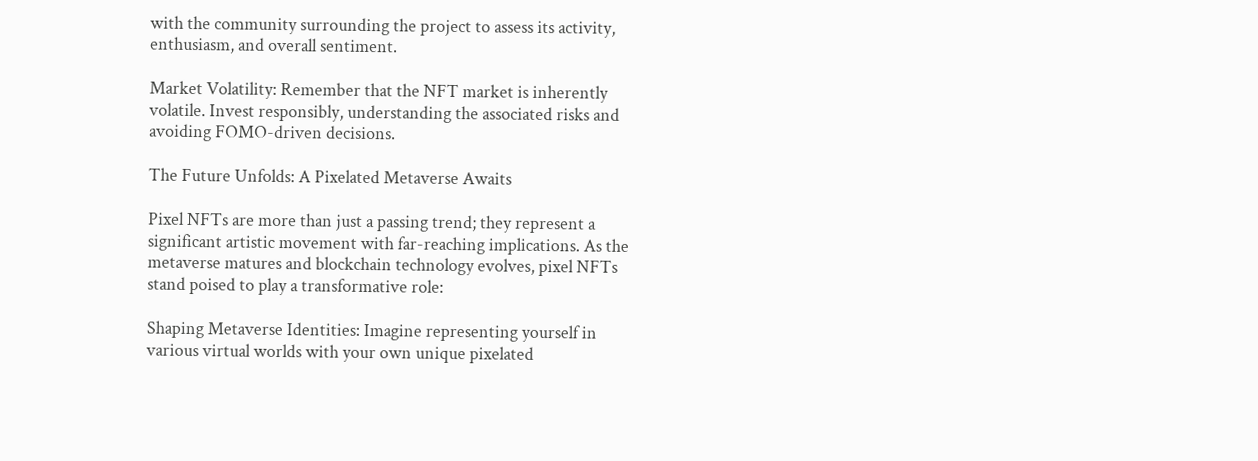with the community surrounding the project to assess its activity, enthusiasm, and overall sentiment.

Market Volatility: Remember that the NFT market is inherently volatile. Invest responsibly, understanding the associated risks and avoiding FOMO-driven decisions.

The Future Unfolds: A Pixelated Metaverse Awaits

Pixel NFTs are more than just a passing trend; they represent a significant artistic movement with far-reaching implications. As the metaverse matures and blockchain technology evolves, pixel NFTs stand poised to play a transformative role:

Shaping Metaverse Identities: Imagine representing yourself in various virtual worlds with your own unique pixelated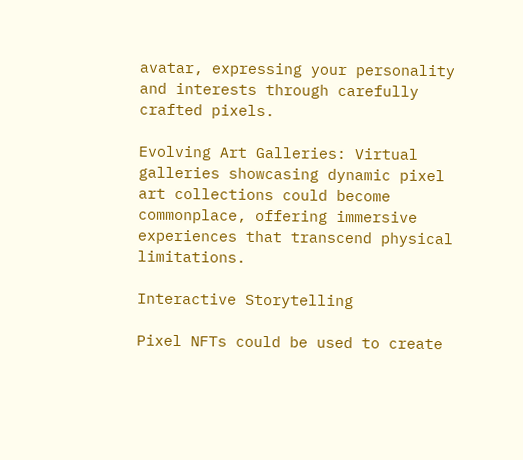avatar, expressing your personality and interests through carefully crafted pixels.

Evolving Art Galleries: Virtual galleries showcasing dynamic pixel art collections could become commonplace, offering immersive experiences that transcend physical limitations.

Interactive Storytelling

Pixel NFTs could be used to create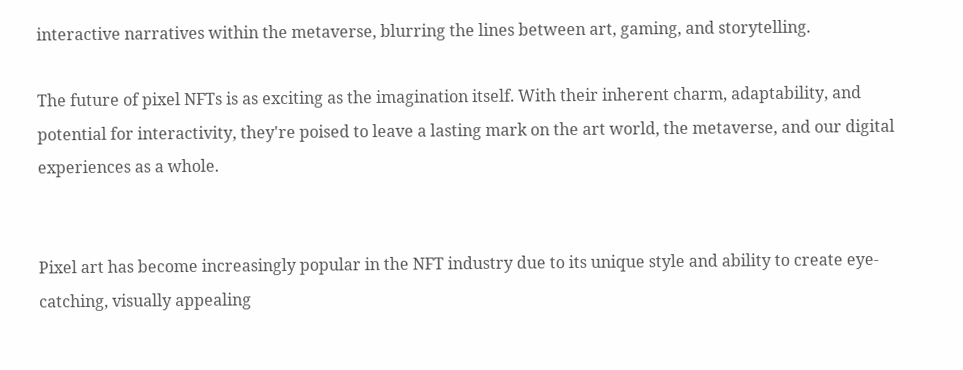interactive narratives within the metaverse, blurring the lines between art, gaming, and storytelling.

The future of pixel NFTs is as exciting as the imagination itself. With their inherent charm, adaptability, and potential for interactivity, they're poised to leave a lasting mark on the art world, the metaverse, and our digital experiences as a whole.


Pixel art has become increasingly popular in the NFT industry due to its unique style and ability to create eye-catching, visually appealing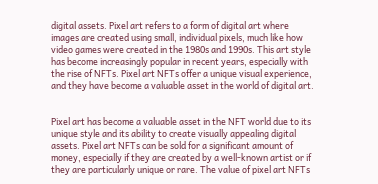digital assets. Pixel art refers to a form of digital art where images are created using small, individual pixels, much like how video games were created in the 1980s and 1990s. This art style has become increasingly popular in recent years, especially with the rise of NFTs. Pixel art NFTs offer a unique visual experience, and they have become a valuable asset in the world of digital art.


Pixel art has become a valuable asset in the NFT world due to its unique style and its ability to create visually appealing digital assets. Pixel art NFTs can be sold for a significant amount of money, especially if they are created by a well-known artist or if they are particularly unique or rare. The value of pixel art NFTs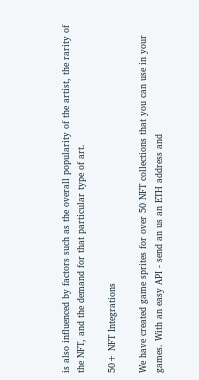is also influenced by factors such as the overall popularity of the artist, the rarity of the NFT, and the demand for that particular type of art.

50+ NFT Integrations

We have created game sprites for over 50 NFT collections that you can use in your games. With an easy API - send an us an ETH address and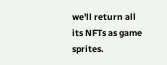we'll return all its NFTs as game sprites.